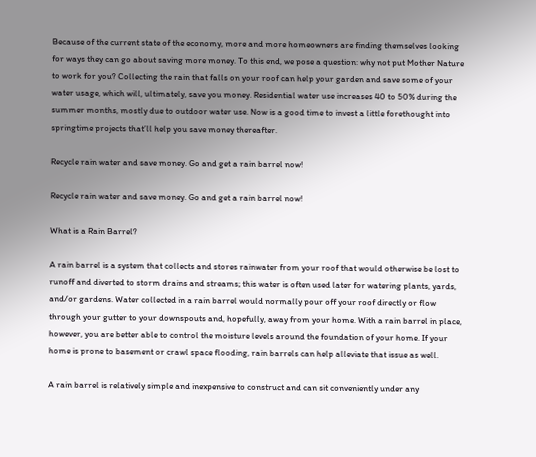Because of the current state of the economy, more and more homeowners are finding themselves looking for ways they can go about saving more money. To this end, we pose a question: why not put Mother Nature to work for you? Collecting the rain that falls on your roof can help your garden and save some of your water usage, which will, ultimately, save you money. Residential water use increases 40 to 50% during the summer months, mostly due to outdoor water use. Now is a good time to invest a little forethought into springtime projects that’ll help you save money thereafter.

Recycle rain water and save money. Go and get a rain barrel now!

Recycle rain water and save money. Go and get a rain barrel now!

What is a Rain Barrel?

A rain barrel is a system that collects and stores rainwater from your roof that would otherwise be lost to runoff and diverted to storm drains and streams; this water is often used later for watering plants, yards, and/or gardens. Water collected in a rain barrel would normally pour off your roof directly or flow through your gutter to your downspouts and, hopefully, away from your home. With a rain barrel in place, however, you are better able to control the moisture levels around the foundation of your home. If your home is prone to basement or crawl space flooding, rain barrels can help alleviate that issue as well.

A rain barrel is relatively simple and inexpensive to construct and can sit conveniently under any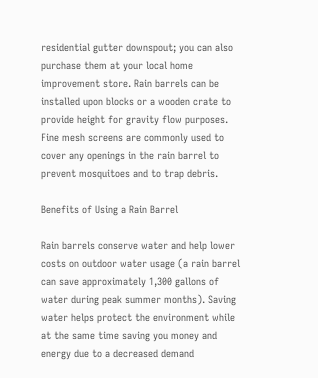residential gutter downspout; you can also purchase them at your local home improvement store. Rain barrels can be installed upon blocks or a wooden crate to provide height for gravity flow purposes. Fine mesh screens are commonly used to cover any openings in the rain barrel to prevent mosquitoes and to trap debris.

Benefits of Using a Rain Barrel

Rain barrels conserve water and help lower costs on outdoor water usage (a rain barrel can save approximately 1,300 gallons of water during peak summer months). Saving water helps protect the environment while at the same time saving you money and energy due to a decreased demand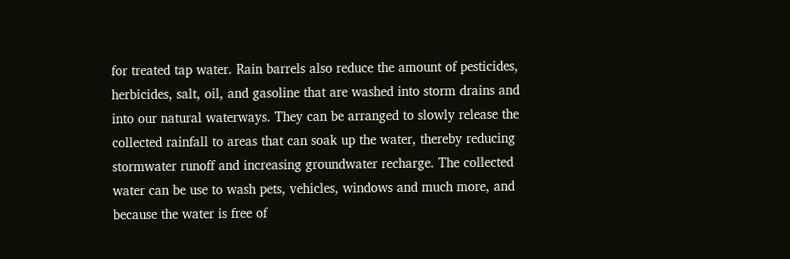for treated tap water. Rain barrels also reduce the amount of pesticides, herbicides, salt, oil, and gasoline that are washed into storm drains and into our natural waterways. They can be arranged to slowly release the collected rainfall to areas that can soak up the water, thereby reducing stormwater runoff and increasing groundwater recharge. The collected water can be use to wash pets, vehicles, windows and much more, and because the water is free of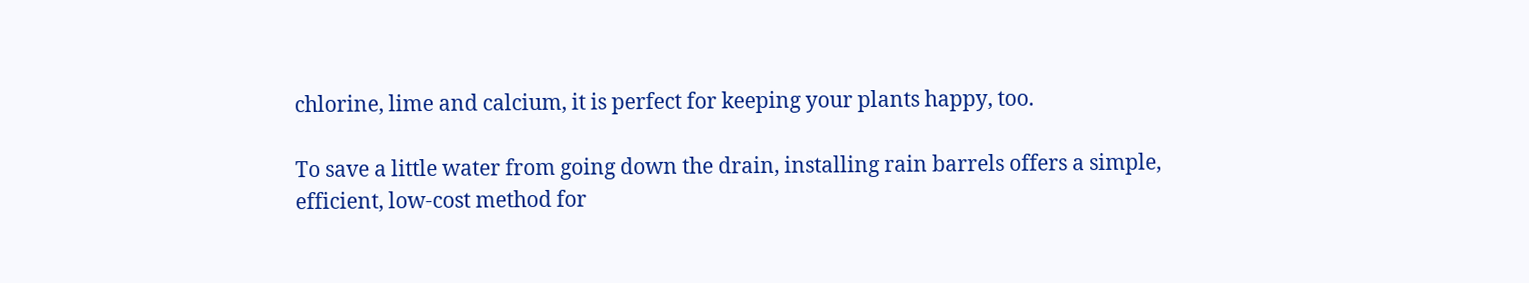chlorine, lime and calcium, it is perfect for keeping your plants happy, too.

To save a little water from going down the drain, installing rain barrels offers a simple, efficient, low-cost method for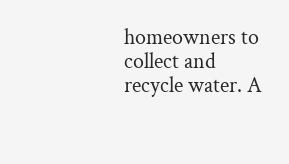homeowners to collect and recycle water. A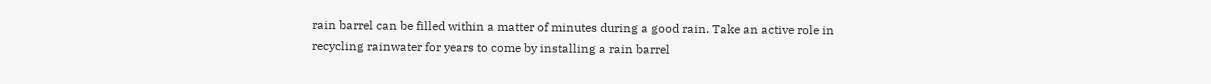rain barrel can be filled within a matter of minutes during a good rain. Take an active role in recycling rainwater for years to come by installing a rain barrel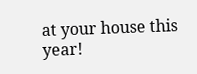at your house this year!